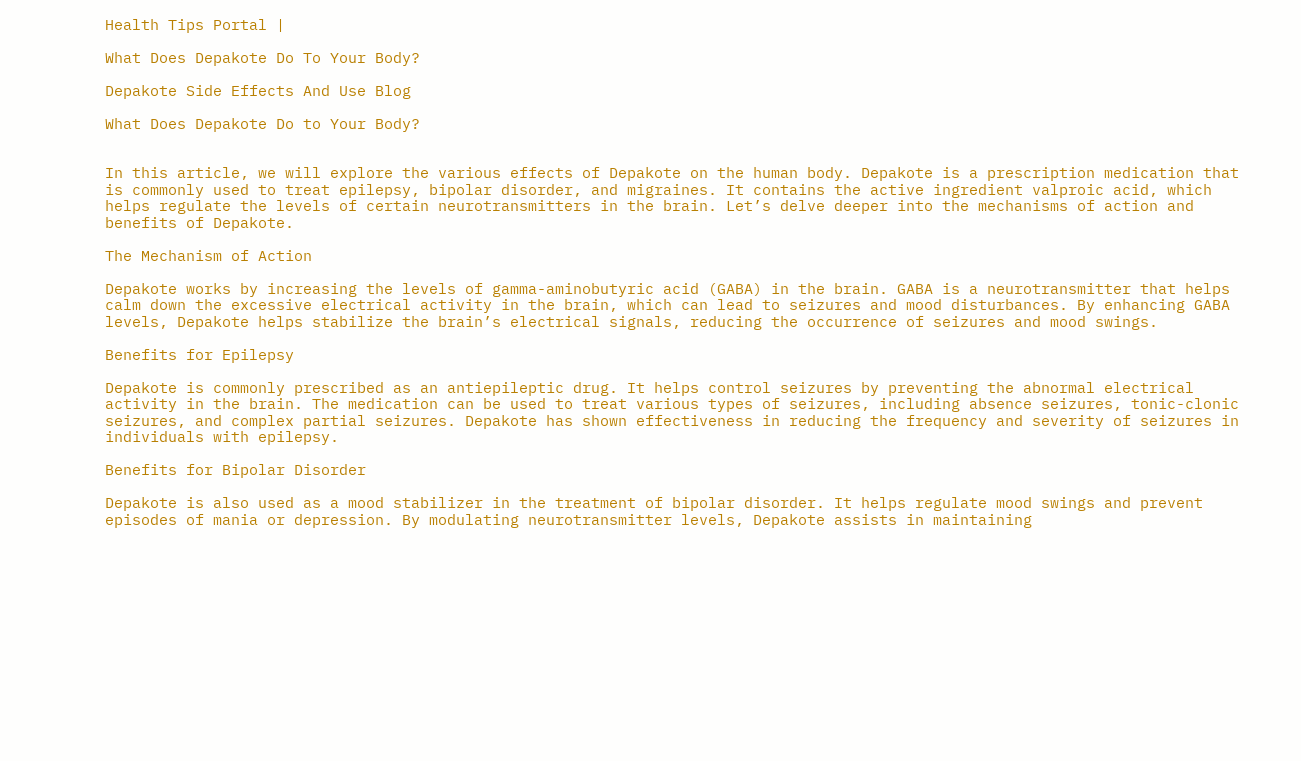Health Tips Portal |

What Does Depakote Do To Your Body?

Depakote Side Effects And Use Blog

What Does Depakote Do to Your Body?


In this article, we will explore the various effects of Depakote on the human body. Depakote is a prescription medication that is commonly used to treat epilepsy, bipolar disorder, and migraines. It contains the active ingredient valproic acid, which helps regulate the levels of certain neurotransmitters in the brain. Let’s delve deeper into the mechanisms of action and benefits of Depakote.

The Mechanism of Action

Depakote works by increasing the levels of gamma-aminobutyric acid (GABA) in the brain. GABA is a neurotransmitter that helps calm down the excessive electrical activity in the brain, which can lead to seizures and mood disturbances. By enhancing GABA levels, Depakote helps stabilize the brain’s electrical signals, reducing the occurrence of seizures and mood swings.

Benefits for Epilepsy

Depakote is commonly prescribed as an antiepileptic drug. It helps control seizures by preventing the abnormal electrical activity in the brain. The medication can be used to treat various types of seizures, including absence seizures, tonic-clonic seizures, and complex partial seizures. Depakote has shown effectiveness in reducing the frequency and severity of seizures in individuals with epilepsy.

Benefits for Bipolar Disorder

Depakote is also used as a mood stabilizer in the treatment of bipolar disorder. It helps regulate mood swings and prevent episodes of mania or depression. By modulating neurotransmitter levels, Depakote assists in maintaining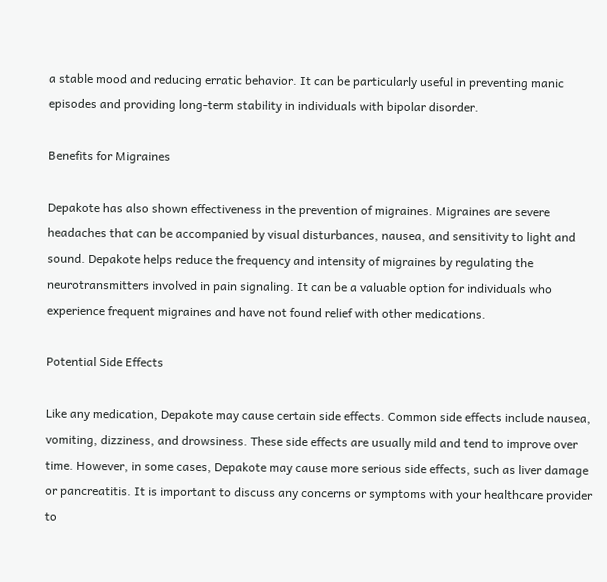a stable mood and reducing erratic behavior. It can be particularly useful in preventing manic episodes and providing long-term stability in individuals with bipolar disorder.

Benefits for Migraines

Depakote has also shown effectiveness in the prevention of migraines. Migraines are severe headaches that can be accompanied by visual disturbances, nausea, and sensitivity to light and sound. Depakote helps reduce the frequency and intensity of migraines by regulating the neurotransmitters involved in pain signaling. It can be a valuable option for individuals who experience frequent migraines and have not found relief with other medications.

Potential Side Effects

Like any medication, Depakote may cause certain side effects. Common side effects include nausea, vomiting, dizziness, and drowsiness. These side effects are usually mild and tend to improve over time. However, in some cases, Depakote may cause more serious side effects, such as liver damage or pancreatitis. It is important to discuss any concerns or symptoms with your healthcare provider to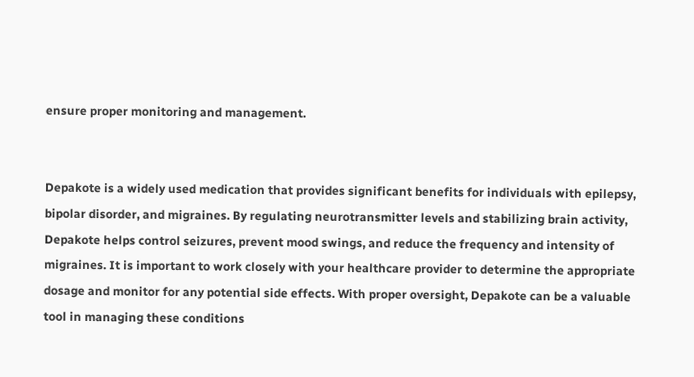ensure proper monitoring and management.


Depakote is a widely used medication that provides significant benefits for individuals with epilepsy, bipolar disorder, and migraines. By regulating neurotransmitter levels and stabilizing brain activity, Depakote helps control seizures, prevent mood swings, and reduce the frequency and intensity of migraines. It is important to work closely with your healthcare provider to determine the appropriate dosage and monitor for any potential side effects. With proper oversight, Depakote can be a valuable tool in managing these conditions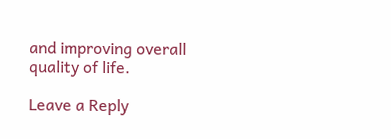and improving overall quality of life.

Leave a Reply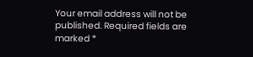Your email address will not be published. Required fields are marked *